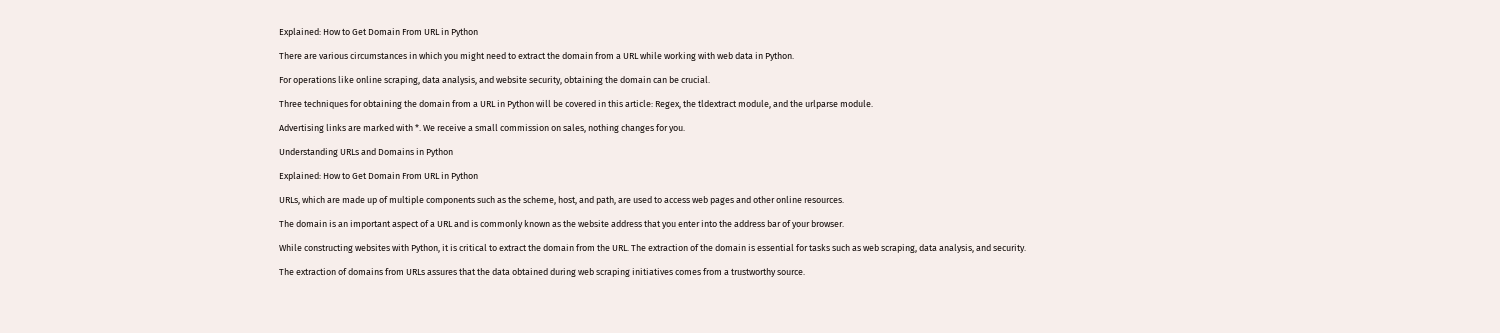Explained: How to Get Domain From URL in Python

There are various circumstances in which you might need to extract the domain from a URL while working with web data in Python.

For operations like online scraping, data analysis, and website security, obtaining the domain can be crucial.

Three techniques for obtaining the domain from a URL in Python will be covered in this article: Regex, the tldextract module, and the urlparse module.

Advertising links are marked with *. We receive a small commission on sales, nothing changes for you.

Understanding URLs and Domains in Python

Explained: How to Get Domain From URL in Python

URLs, which are made up of multiple components such as the scheme, host, and path, are used to access web pages and other online resources.

The domain is an important aspect of a URL and is commonly known as the website address that you enter into the address bar of your browser.

While constructing websites with Python, it is critical to extract the domain from the URL. The extraction of the domain is essential for tasks such as web scraping, data analysis, and security.

The extraction of domains from URLs assures that the data obtained during web scraping initiatives comes from a trustworthy source.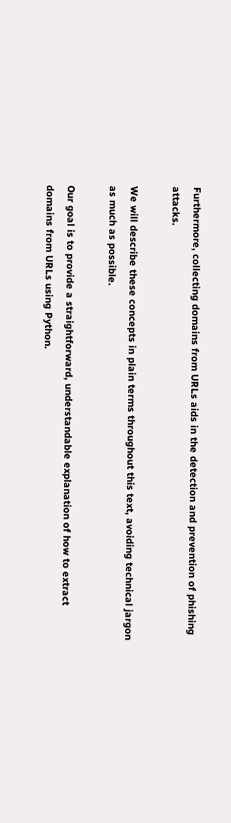Furthermore, collecting domains from URLs aids in the detection and prevention of phishing attacks.

We will describe these concepts in plain terms throughout this text, avoiding technical jargon as much as possible.

Our goal is to provide a straightforward, understandable explanation of how to extract domains from URLs using Python.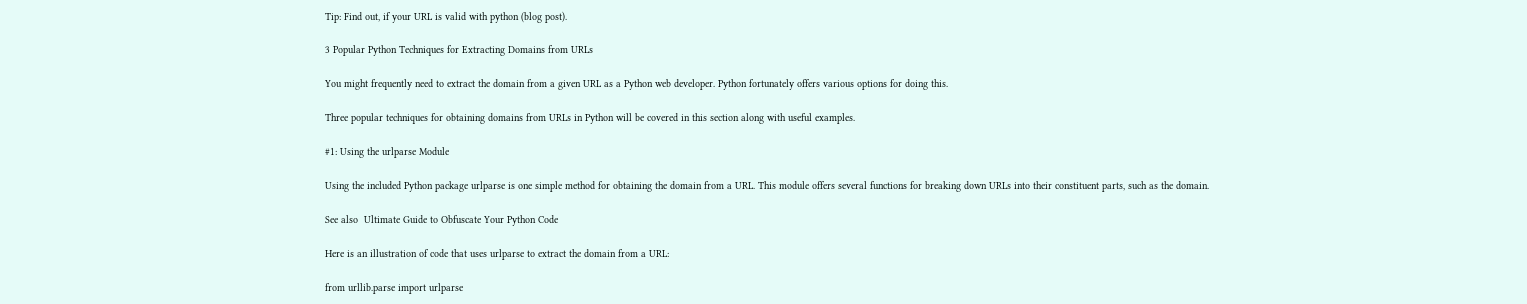Tip: Find out, if your URL is valid with python (blog post).

3 Popular Python Techniques for Extracting Domains from URLs

You might frequently need to extract the domain from a given URL as a Python web developer. Python fortunately offers various options for doing this.

Three popular techniques for obtaining domains from URLs in Python will be covered in this section along with useful examples.

#1: Using the urlparse Module

Using the included Python package urlparse is one simple method for obtaining the domain from a URL. This module offers several functions for breaking down URLs into their constituent parts, such as the domain.

See also  Ultimate Guide to Obfuscate Your Python Code

Here is an illustration of code that uses urlparse to extract the domain from a URL:

from urllib.parse import urlparse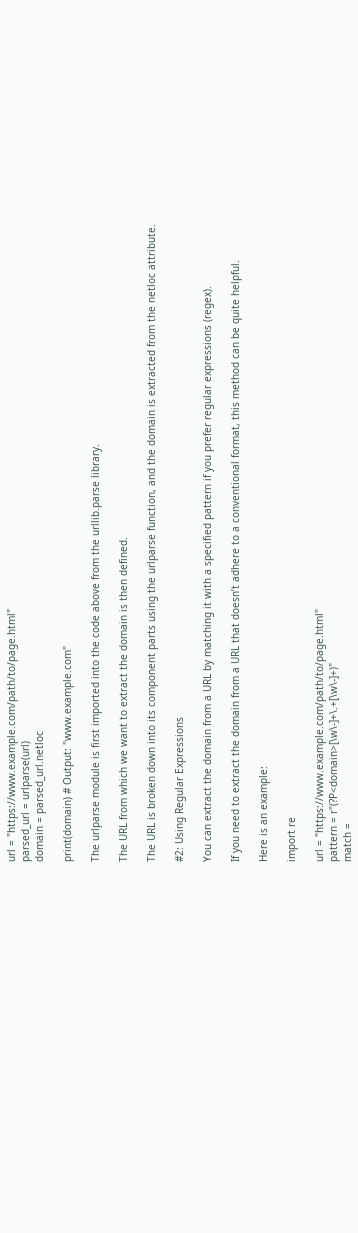url = "https://www.example.com/path/to/page.html"
parsed_url = urlparse(url)
domain = parsed_url.netloc

print(domain) # Output: "www.example.com"

The urlparse module is first imported into the code above from the urllib.parse library.

The URL from which we want to extract the domain is then defined.

The URL is broken down into its component parts using the urlparse function, and the domain is extracted from the netloc attribute.

#2: Using Regular Expressions

You can extract the domain from a URL by matching it with a specified pattern if you prefer regular expressions (regex).

If you need to extract the domain from a URL that doesn’t adhere to a conventional format, this method can be quite helpful.

Here is an example:

import re

url = "https://www.example.com/path/to/page.html"
pattern = r"(?P<domain>[\w\-]+\.+[\w\-]+)"
match =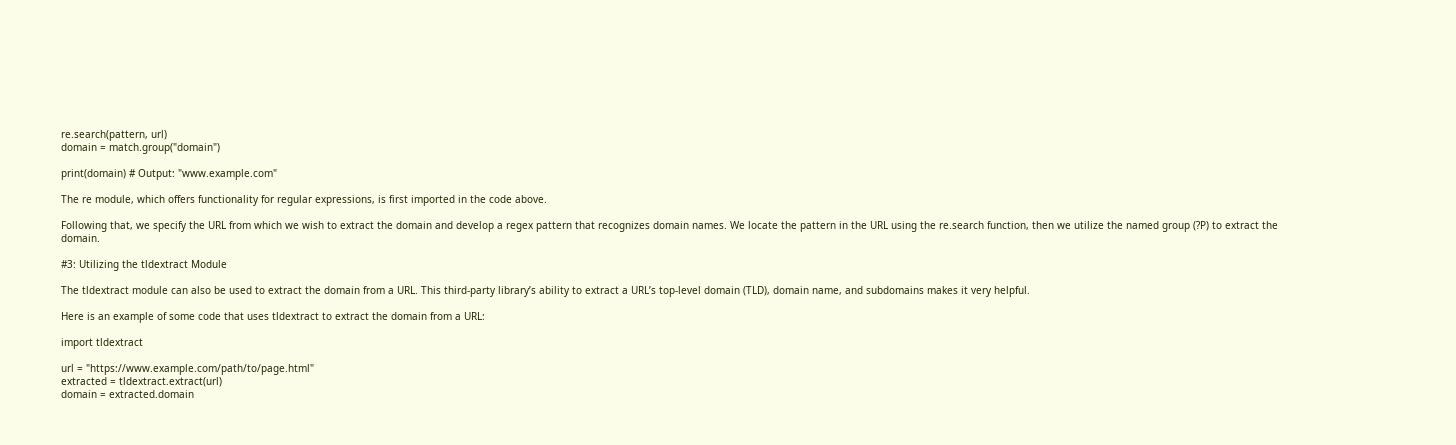re.search(pattern, url)
domain = match.group("domain")

print(domain) # Output: "www.example.com"

The re module, which offers functionality for regular expressions, is first imported in the code above.

Following that, we specify the URL from which we wish to extract the domain and develop a regex pattern that recognizes domain names. We locate the pattern in the URL using the re.search function, then we utilize the named group (?P) to extract the domain.

#3: Utilizing the tldextract Module

The tldextract module can also be used to extract the domain from a URL. This third-party library’s ability to extract a URL’s top-level domain (TLD), domain name, and subdomains makes it very helpful.

Here is an example of some code that uses tldextract to extract the domain from a URL:

import tldextract

url = "https://www.example.com/path/to/page.html"
extracted = tldextract.extract(url)
domain = extracted.domain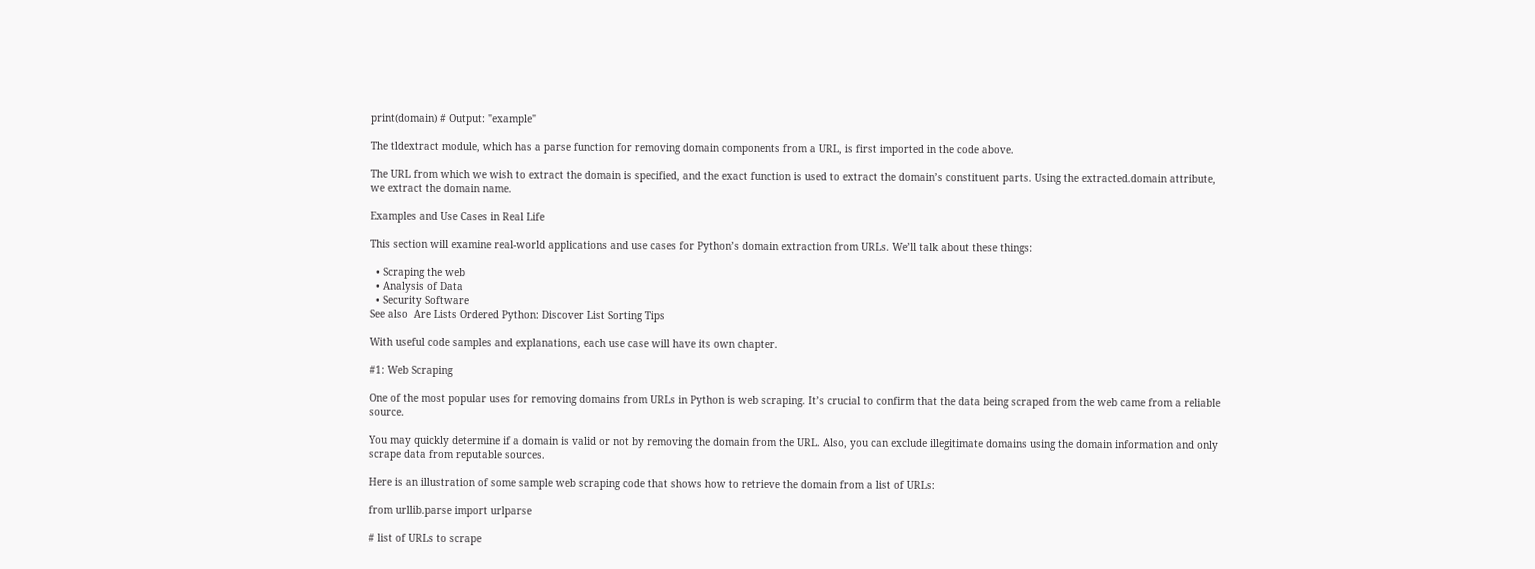print(domain) # Output: "example"

The tldextract module, which has a parse function for removing domain components from a URL, is first imported in the code above.

The URL from which we wish to extract the domain is specified, and the exact function is used to extract the domain’s constituent parts. Using the extracted.domain attribute, we extract the domain name.

Examples and Use Cases in Real Life

This section will examine real-world applications and use cases for Python’s domain extraction from URLs. We’ll talk about these things:

  • Scraping the web
  • Analysis of Data
  • Security Software
See also  Are Lists Ordered Python: Discover List Sorting Tips

With useful code samples and explanations, each use case will have its own chapter.

#1: Web Scraping

One of the most popular uses for removing domains from URLs in Python is web scraping. It’s crucial to confirm that the data being scraped from the web came from a reliable source.

You may quickly determine if a domain is valid or not by removing the domain from the URL. Also, you can exclude illegitimate domains using the domain information and only scrape data from reputable sources.

Here is an illustration of some sample web scraping code that shows how to retrieve the domain from a list of URLs:

from urllib.parse import urlparse

# list of URLs to scrape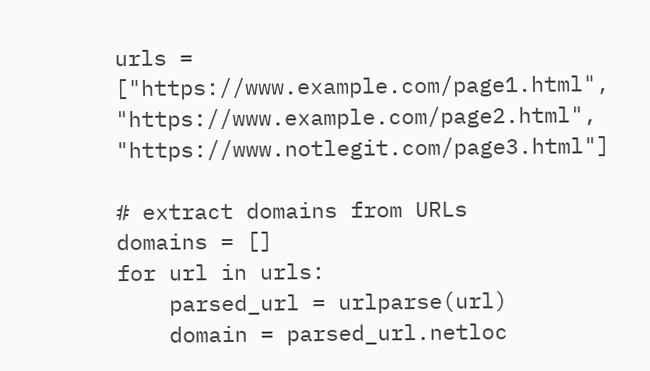urls = ["https://www.example.com/page1.html", "https://www.example.com/page2.html", "https://www.notlegit.com/page3.html"]

# extract domains from URLs
domains = []
for url in urls:
    parsed_url = urlparse(url)
    domain = parsed_url.netloc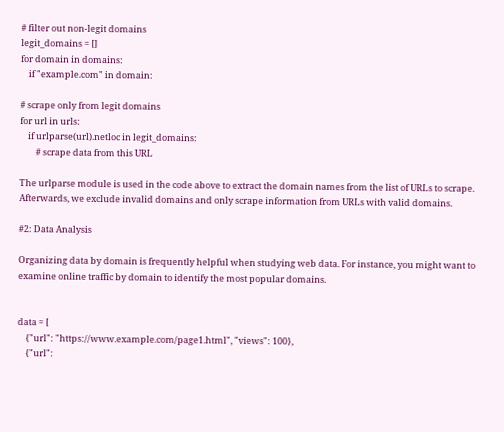# filter out non-legit domains
legit_domains = []
for domain in domains:
    if "example.com" in domain:

# scrape only from legit domains
for url in urls:
    if urlparse(url).netloc in legit_domains:
        # scrape data from this URL

The urlparse module is used in the code above to extract the domain names from the list of URLs to scrape. Afterwards, we exclude invalid domains and only scrape information from URLs with valid domains.

#2: Data Analysis

Organizing data by domain is frequently helpful when studying web data. For instance, you might want to examine online traffic by domain to identify the most popular domains.


data = [
    {"url": "https://www.example.com/page1.html", "views": 100},
    {"url":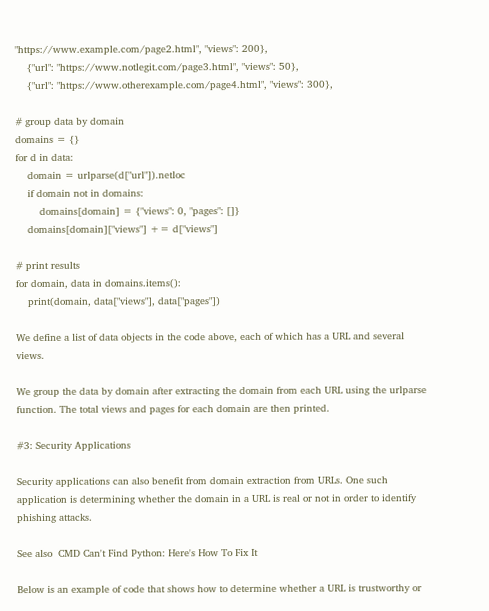"https://www.example.com/page2.html", "views": 200},
    {"url": "https://www.notlegit.com/page3.html", "views": 50},
    {"url": "https://www.otherexample.com/page4.html", "views": 300},

# group data by domain
domains = {}
for d in data:
    domain = urlparse(d["url"]).netloc
    if domain not in domains:
        domains[domain] = {"views": 0, "pages": []}
    domains[domain]["views"] += d["views"]

# print results
for domain, data in domains.items():
    print(domain, data["views"], data["pages"])

We define a list of data objects in the code above, each of which has a URL and several views.

We group the data by domain after extracting the domain from each URL using the urlparse function. The total views and pages for each domain are then printed.

#3: Security Applications

Security applications can also benefit from domain extraction from URLs. One such application is determining whether the domain in a URL is real or not in order to identify phishing attacks.

See also  CMD Can't Find Python: Here's How To Fix It

Below is an example of code that shows how to determine whether a URL is trustworthy or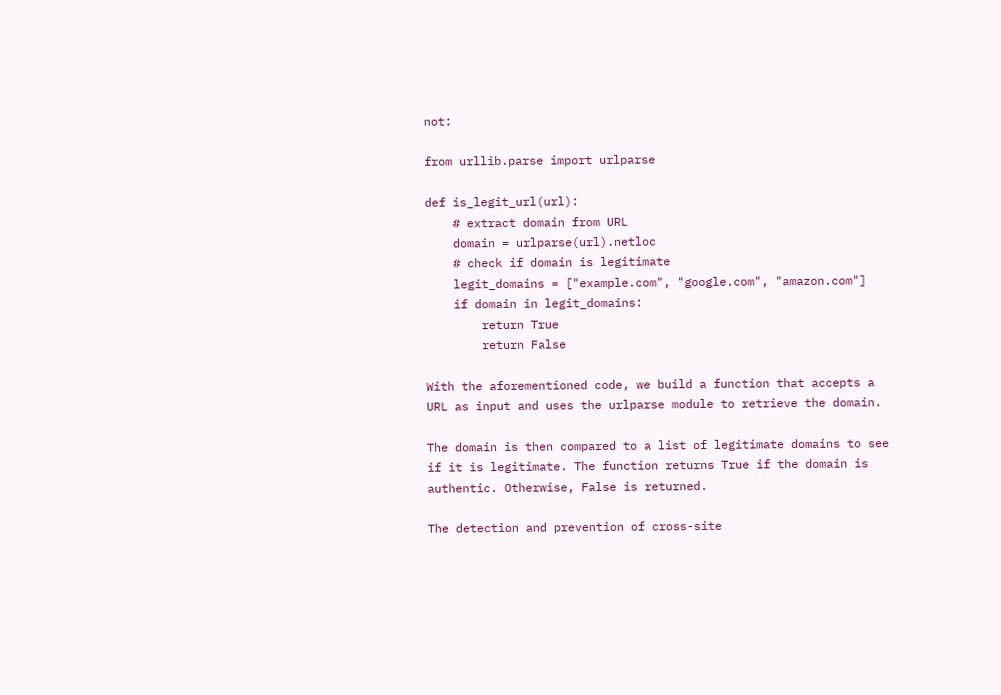not:

from urllib.parse import urlparse

def is_legit_url(url):
    # extract domain from URL
    domain = urlparse(url).netloc
    # check if domain is legitimate
    legit_domains = ["example.com", "google.com", "amazon.com"]
    if domain in legit_domains:
        return True
        return False

With the aforementioned code, we build a function that accepts a URL as input and uses the urlparse module to retrieve the domain.

The domain is then compared to a list of legitimate domains to see if it is legitimate. The function returns True if the domain is authentic. Otherwise, False is returned.

The detection and prevention of cross-site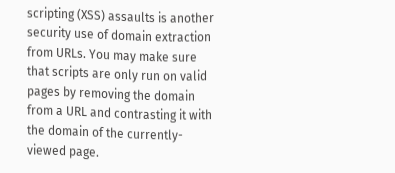scripting (XSS) assaults is another security use of domain extraction from URLs. You may make sure that scripts are only run on valid pages by removing the domain from a URL and contrasting it with the domain of the currently-viewed page.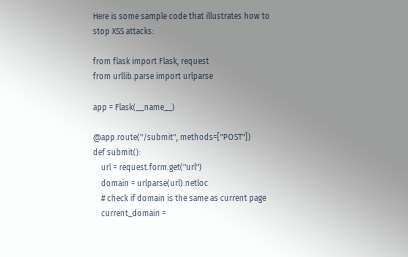Here is some sample code that illustrates how to stop XSS attacks:

from flask import Flask, request
from urllib.parse import urlparse

app = Flask(__name__)

@app.route("/submit", methods=["POST"])
def submit():
    url = request.form.get("url")
    domain = urlparse(url).netloc
    # check if domain is the same as current page
    current_domain =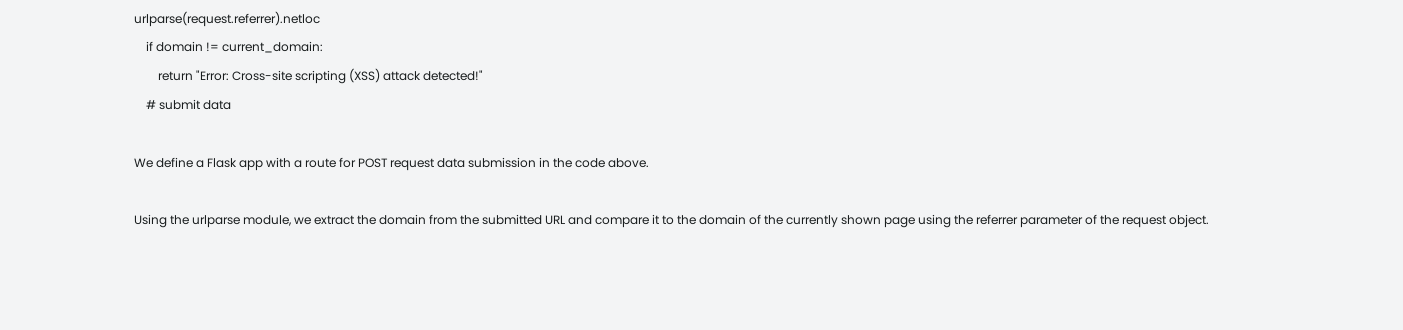urlparse(request.referrer).netloc
    if domain != current_domain:
        return "Error: Cross-site scripting (XSS) attack detected!"
    # submit data

We define a Flask app with a route for POST request data submission in the code above.

Using the urlparse module, we extract the domain from the submitted URL and compare it to the domain of the currently shown page using the referrer parameter of the request object.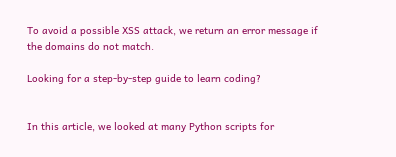To avoid a possible XSS attack, we return an error message if the domains do not match.

Looking for a step-by-step guide to learn coding?


In this article, we looked at many Python scripts for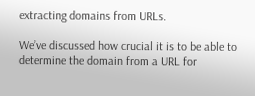extracting domains from URLs.

We’ve discussed how crucial it is to be able to determine the domain from a URL for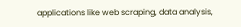applications like web scraping, data analysis,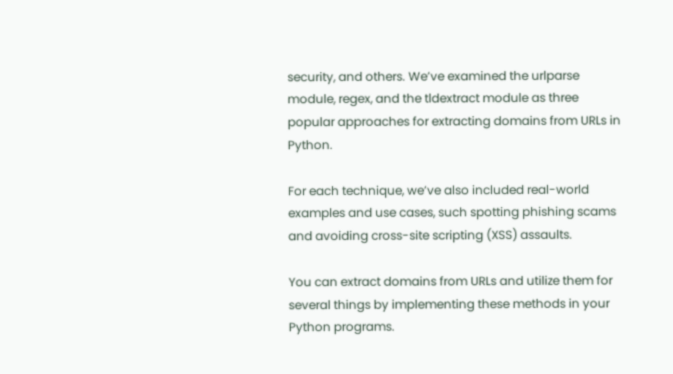security, and others. We’ve examined the urlparse module, regex, and the tldextract module as three popular approaches for extracting domains from URLs in Python.

For each technique, we’ve also included real-world examples and use cases, such spotting phishing scams and avoiding cross-site scripting (XSS) assaults.

You can extract domains from URLs and utilize them for several things by implementing these methods in your Python programs.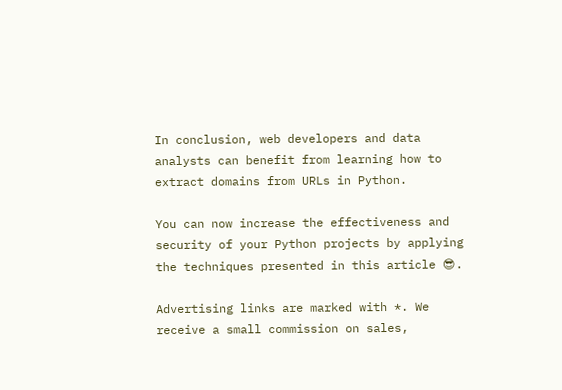In conclusion, web developers and data analysts can benefit from learning how to extract domains from URLs in Python.

You can now increase the effectiveness and security of your Python projects by applying the techniques presented in this article 😎.

Advertising links are marked with *. We receive a small commission on sales,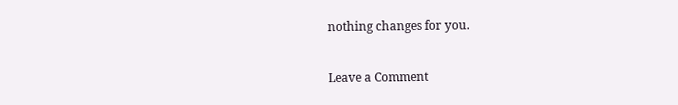nothing changes for you.

Leave a Comment